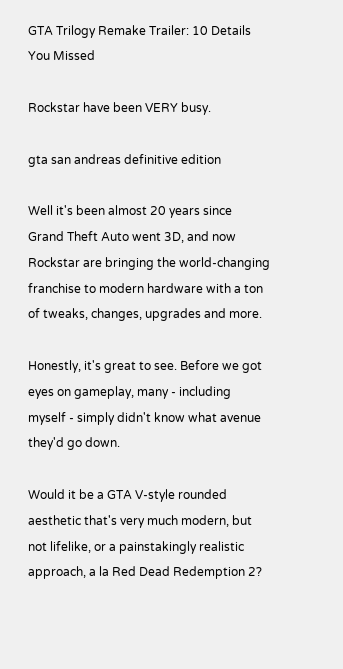GTA Trilogy Remake Trailer: 10 Details You Missed

Rockstar have been VERY busy.

gta san andreas definitive edition

Well it's been almost 20 years since Grand Theft Auto went 3D, and now Rockstar are bringing the world-changing franchise to modern hardware with a ton of tweaks, changes, upgrades and more.

Honestly, it's great to see. Before we got eyes on gameplay, many - including myself - simply didn't know what avenue they'd go down.

Would it be a GTA V-style rounded aesthetic that's very much modern, but not lifelike, or a painstakingly realistic approach, a la Red Dead Redemption 2?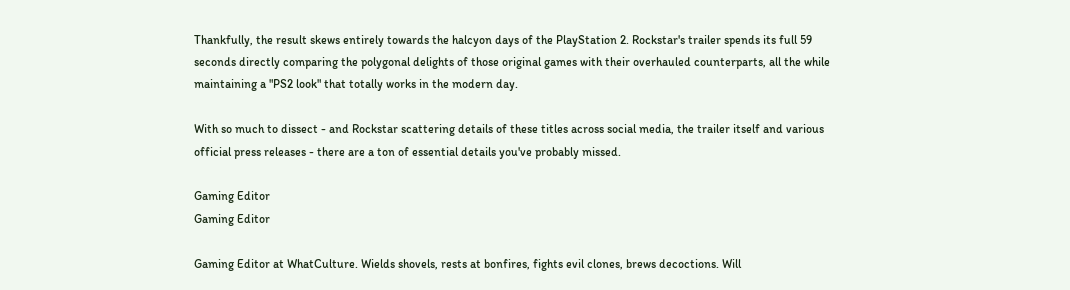Thankfully, the result skews entirely towards the halcyon days of the PlayStation 2. Rockstar's trailer spends its full 59 seconds directly comparing the polygonal delights of those original games with their overhauled counterparts, all the while maintaining a "PS2 look" that totally works in the modern day.

With so much to dissect - and Rockstar scattering details of these titles across social media, the trailer itself and various official press releases - there are a ton of essential details you've probably missed.

Gaming Editor
Gaming Editor

Gaming Editor at WhatCulture. Wields shovels, rests at bonfires, fights evil clones, brews decoctions. Will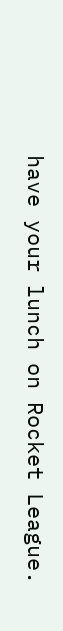have your lunch on Rocket League.